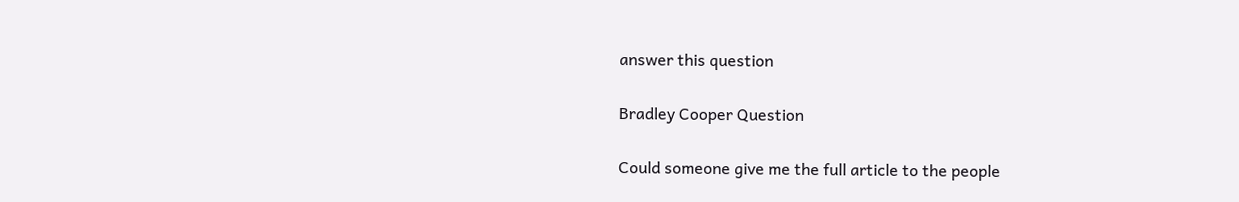answer this question

Bradley Cooper Question

Could someone give me the full article to the people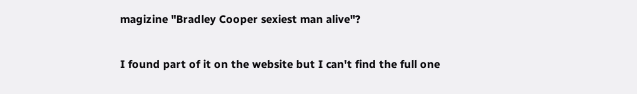magizine "Bradley Cooper sexiest man alive"?

I found part of it on the website but I can't find the full one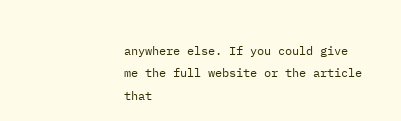anywhere else. If you could give me the full website or the article that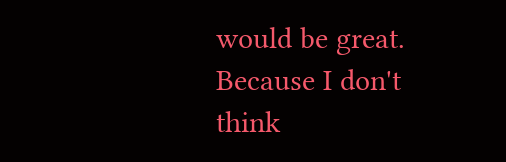would be great. Because I don't think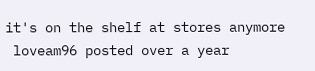it's on the shelf at stores anymore
 loveam96 posted over a year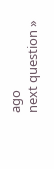ago
next question »